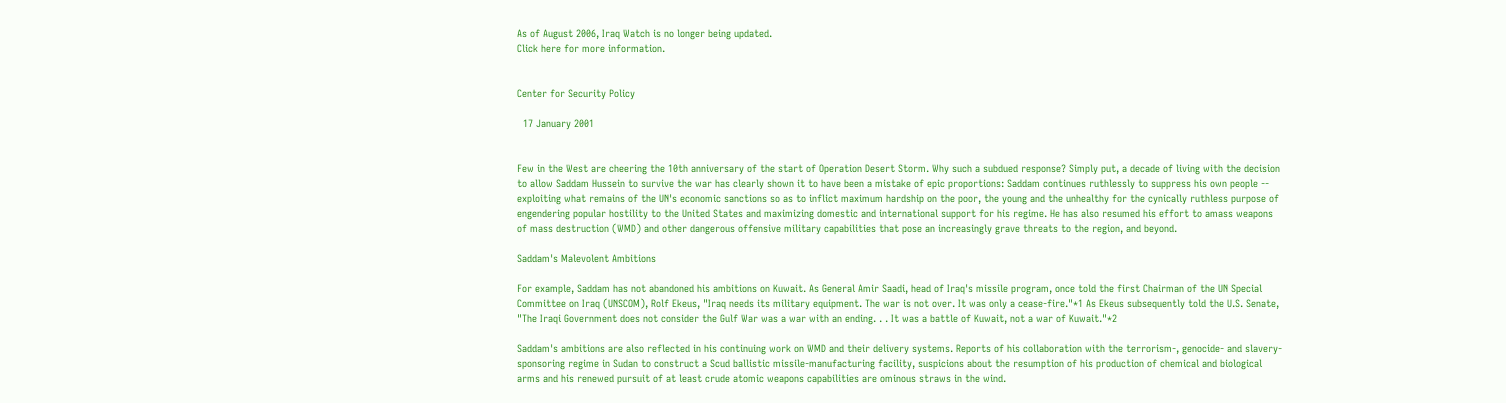As of August 2006, Iraq Watch is no longer being updated.
Click here for more information.


Center for Security Policy

  17 January 2001


Few in the West are cheering the 10th anniversary of the start of Operation Desert Storm. Why such a subdued response? Simply put, a decade of living with the decision to allow Saddam Hussein to survive the war has clearly shown it to have been a mistake of epic proportions: Saddam continues ruthlessly to suppress his own people -- exploiting what remains of the UN's economic sanctions so as to inflict maximum hardship on the poor, the young and the unhealthy for the cynically ruthless purpose of engendering popular hostility to the United States and maximizing domestic and international support for his regime. He has also resumed his effort to amass weapons of mass destruction (WMD) and other dangerous offensive military capabilities that pose an increasingly grave threats to the region, and beyond.

Saddam's Malevolent Ambitions

For example, Saddam has not abandoned his ambitions on Kuwait. As General Amir Saadi, head of Iraq's missile program, once told the first Chairman of the UN Special Committee on Iraq (UNSCOM), Rolf Ekeus, "Iraq needs its military equipment. The war is not over. It was only a cease-fire."*1 As Ekeus subsequently told the U.S. Senate, "The Iraqi Government does not consider the Gulf War was a war with an ending. . . It was a battle of Kuwait, not a war of Kuwait."*2

Saddam's ambitions are also reflected in his continuing work on WMD and their delivery systems. Reports of his collaboration with the terrorism-, genocide- and slavery-sponsoring regime in Sudan to construct a Scud ballistic missile-manufacturing facility, suspicions about the resumption of his production of chemical and biological arms and his renewed pursuit of at least crude atomic weapons capabilities are ominous straws in the wind.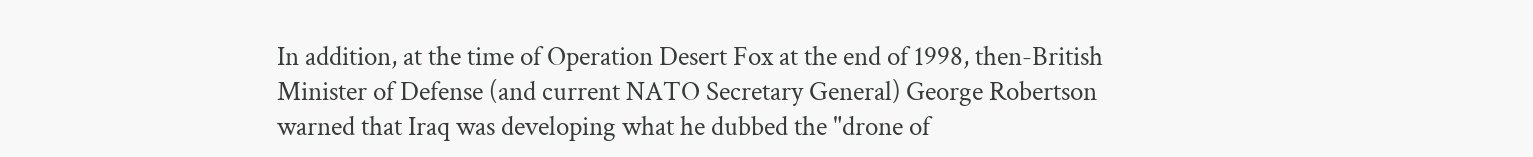In addition, at the time of Operation Desert Fox at the end of 1998, then-British Minister of Defense (and current NATO Secretary General) George Robertson warned that Iraq was developing what he dubbed the "drone of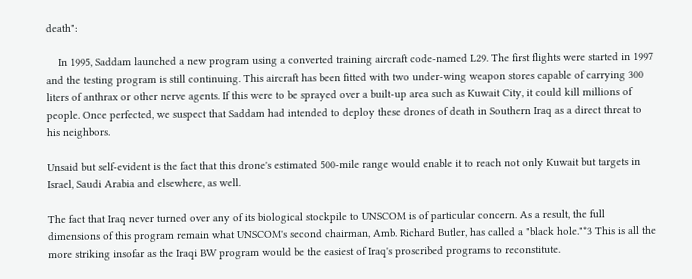death":

    In 1995, Saddam launched a new program using a converted training aircraft code-named L29. The first flights were started in 1997 and the testing program is still continuing. This aircraft has been fitted with two under-wing weapon stores capable of carrying 300 liters of anthrax or other nerve agents. If this were to be sprayed over a built-up area such as Kuwait City, it could kill millions of people. Once perfected, we suspect that Saddam had intended to deploy these drones of death in Southern Iraq as a direct threat to his neighbors.

Unsaid but self-evident is the fact that this drone's estimated 500-mile range would enable it to reach not only Kuwait but targets in Israel, Saudi Arabia and elsewhere, as well.

The fact that Iraq never turned over any of its biological stockpile to UNSCOM is of particular concern. As a result, the full dimensions of this program remain what UNSCOM's second chairman, Amb. Richard Butler, has called a "black hole."*3 This is all the more striking insofar as the Iraqi BW program would be the easiest of Iraq's proscribed programs to reconstitute.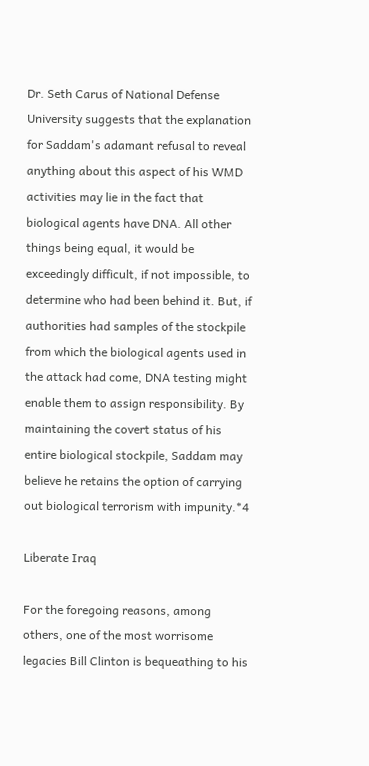Dr. Seth Carus of National Defense University suggests that the explanation for Saddam's adamant refusal to reveal anything about this aspect of his WMD activities may lie in the fact that biological agents have DNA. All other things being equal, it would be exceedingly difficult, if not impossible, to determine who had been behind it. But, if authorities had samples of the stockpile from which the biological agents used in the attack had come, DNA testing might enable them to assign responsibility. By maintaining the covert status of his entire biological stockpile, Saddam may believe he retains the option of carrying out biological terrorism with impunity.*4

Liberate Iraq

For the foregoing reasons, among others, one of the most worrisome legacies Bill Clinton is bequeathing to his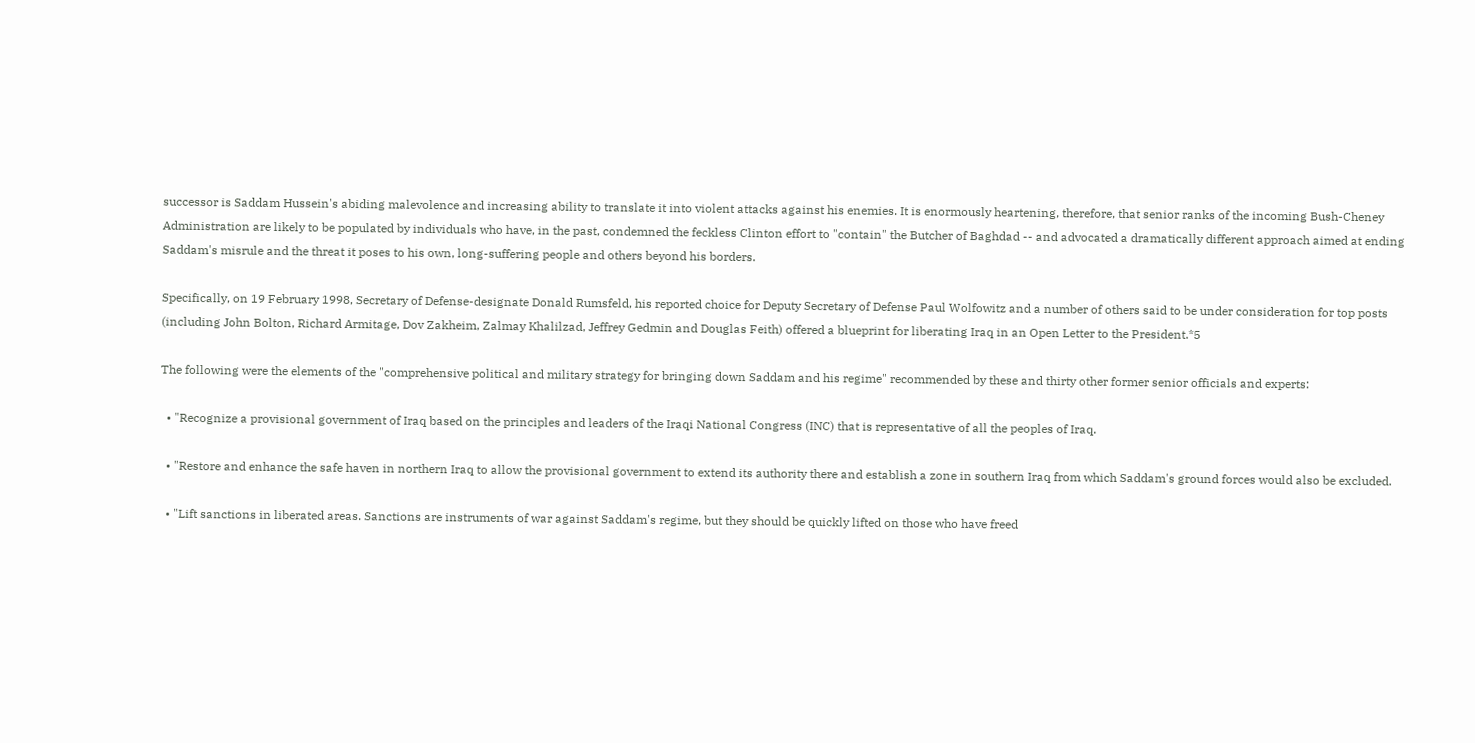successor is Saddam Hussein's abiding malevolence and increasing ability to translate it into violent attacks against his enemies. It is enormously heartening, therefore, that senior ranks of the incoming Bush-Cheney Administration are likely to be populated by individuals who have, in the past, condemned the feckless Clinton effort to "contain" the Butcher of Baghdad -- and advocated a dramatically different approach aimed at ending Saddam's misrule and the threat it poses to his own, long-suffering people and others beyond his borders.

Specifically, on 19 February 1998, Secretary of Defense-designate Donald Rumsfeld, his reported choice for Deputy Secretary of Defense Paul Wolfowitz and a number of others said to be under consideration for top posts (including John Bolton, Richard Armitage, Dov Zakheim, Zalmay Khalilzad, Jeffrey Gedmin and Douglas Feith) offered a blueprint for liberating Iraq in an Open Letter to the President.*5

The following were the elements of the "comprehensive political and military strategy for bringing down Saddam and his regime" recommended by these and thirty other former senior officials and experts:

  • "Recognize a provisional government of Iraq based on the principles and leaders of the Iraqi National Congress (INC) that is representative of all the peoples of Iraq.

  • "Restore and enhance the safe haven in northern Iraq to allow the provisional government to extend its authority there and establish a zone in southern Iraq from which Saddam's ground forces would also be excluded.

  • "Lift sanctions in liberated areas. Sanctions are instruments of war against Saddam's regime, but they should be quickly lifted on those who have freed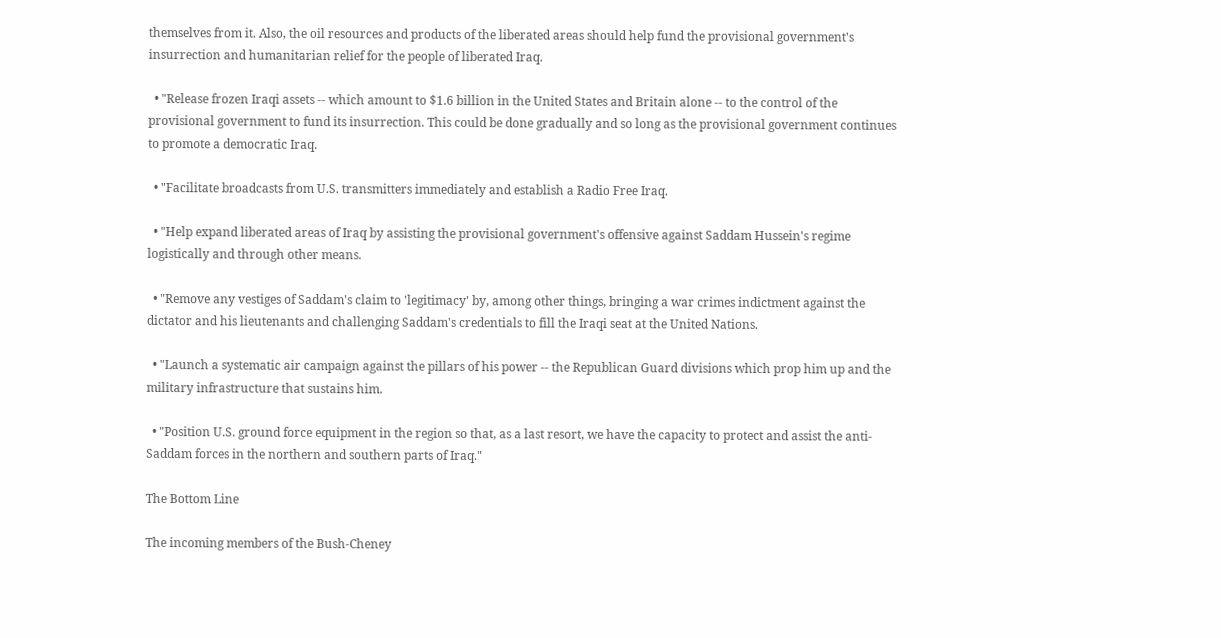themselves from it. Also, the oil resources and products of the liberated areas should help fund the provisional government's insurrection and humanitarian relief for the people of liberated Iraq.

  • "Release frozen Iraqi assets -- which amount to $1.6 billion in the United States and Britain alone -- to the control of the provisional government to fund its insurrection. This could be done gradually and so long as the provisional government continues to promote a democratic Iraq.

  • "Facilitate broadcasts from U.S. transmitters immediately and establish a Radio Free Iraq.

  • "Help expand liberated areas of Iraq by assisting the provisional government's offensive against Saddam Hussein's regime logistically and through other means.

  • "Remove any vestiges of Saddam's claim to 'legitimacy' by, among other things, bringing a war crimes indictment against the dictator and his lieutenants and challenging Saddam's credentials to fill the Iraqi seat at the United Nations.

  • "Launch a systematic air campaign against the pillars of his power -- the Republican Guard divisions which prop him up and the military infrastructure that sustains him.

  • "Position U.S. ground force equipment in the region so that, as a last resort, we have the capacity to protect and assist the anti-Saddam forces in the northern and southern parts of Iraq."

The Bottom Line

The incoming members of the Bush-Cheney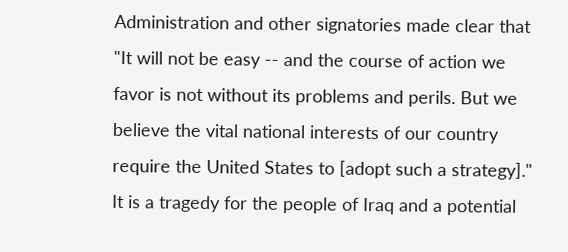Administration and other signatories made clear that "It will not be easy -- and the course of action we favor is not without its problems and perils. But we believe the vital national interests of our country require the United States to [adopt such a strategy]." It is a tragedy for the people of Iraq and a potential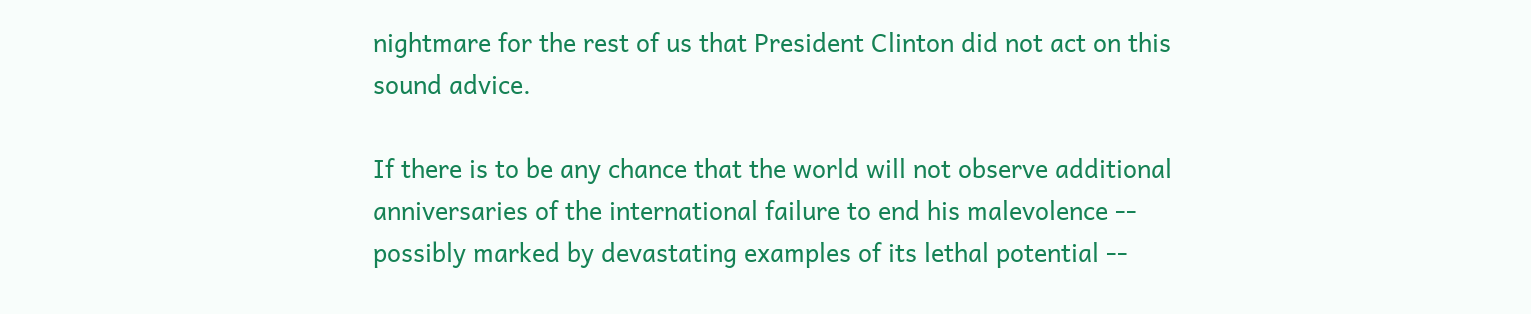nightmare for the rest of us that President Clinton did not act on this sound advice.

If there is to be any chance that the world will not observe additional anniversaries of the international failure to end his malevolence -- possibly marked by devastating examples of its lethal potential --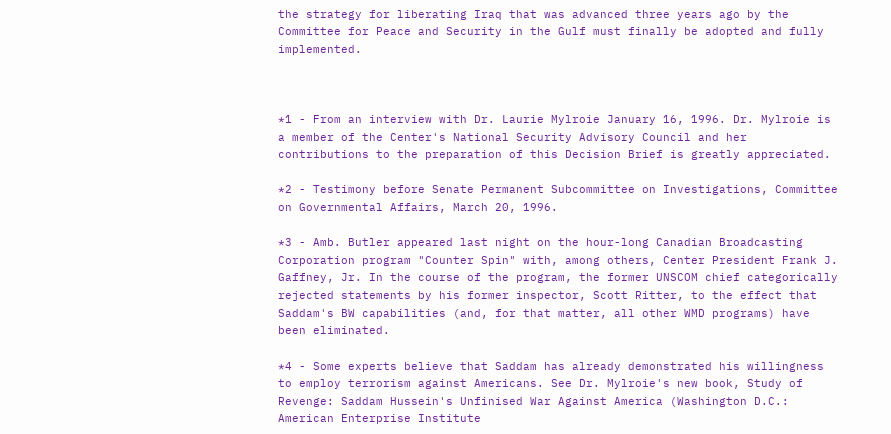the strategy for liberating Iraq that was advanced three years ago by the Committee for Peace and Security in the Gulf must finally be adopted and fully implemented.



*1 - From an interview with Dr. Laurie Mylroie January 16, 1996. Dr. Mylroie is a member of the Center's National Security Advisory Council and her contributions to the preparation of this Decision Brief is greatly appreciated.

*2 - Testimony before Senate Permanent Subcommittee on Investigations, Committee on Governmental Affairs, March 20, 1996.

*3 - Amb. Butler appeared last night on the hour-long Canadian Broadcasting Corporation program "Counter Spin" with, among others, Center President Frank J. Gaffney, Jr. In the course of the program, the former UNSCOM chief categorically rejected statements by his former inspector, Scott Ritter, to the effect that Saddam's BW capabilities (and, for that matter, all other WMD programs) have been eliminated.

*4 - Some experts believe that Saddam has already demonstrated his willingness to employ terrorism against Americans. See Dr. Mylroie's new book, Study of Revenge: Saddam Hussein's Unfinised War Against America (Washington D.C.: American Enterprise Institute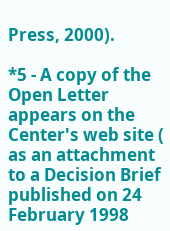Press, 2000).

*5 - A copy of the Open Letter appears on the Center's web site ( as an attachment to a Decision Brief published on 24 February 1998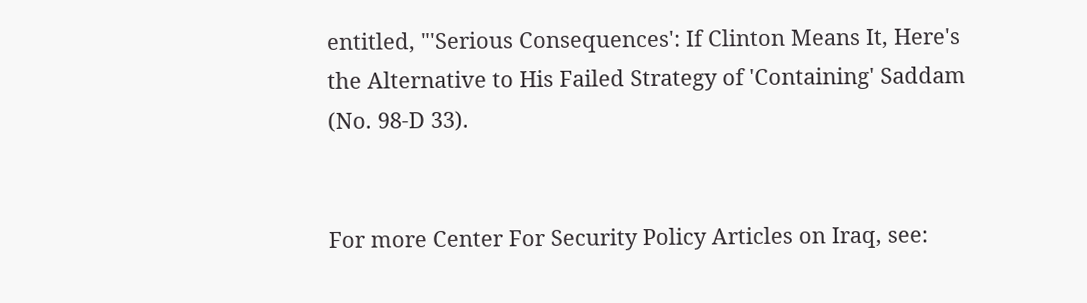entitled, "'Serious Consequences': If Clinton Means It, Here's the Alternative to His Failed Strategy of 'Containing' Saddam (No. 98-D 33).


For more Center For Security Policy Articles on Iraq, see: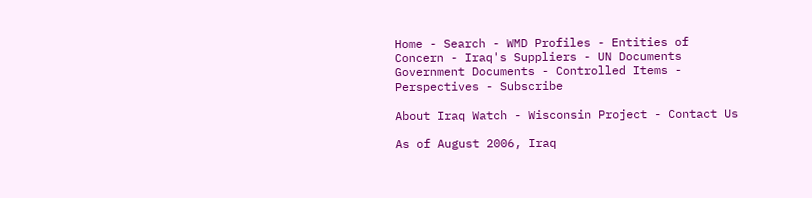Home - Search - WMD Profiles - Entities of Concern - Iraq's Suppliers - UN Documents
Government Documents - Controlled Items - Perspectives - Subscribe

About Iraq Watch - Wisconsin Project - Contact Us

As of August 2006, Iraq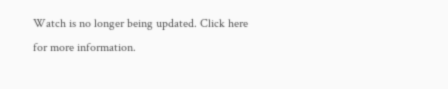Watch is no longer being updated. Click here for more information.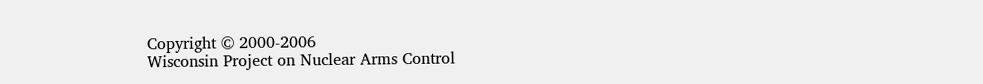Copyright © 2000-2006
Wisconsin Project on Nuclear Arms Control